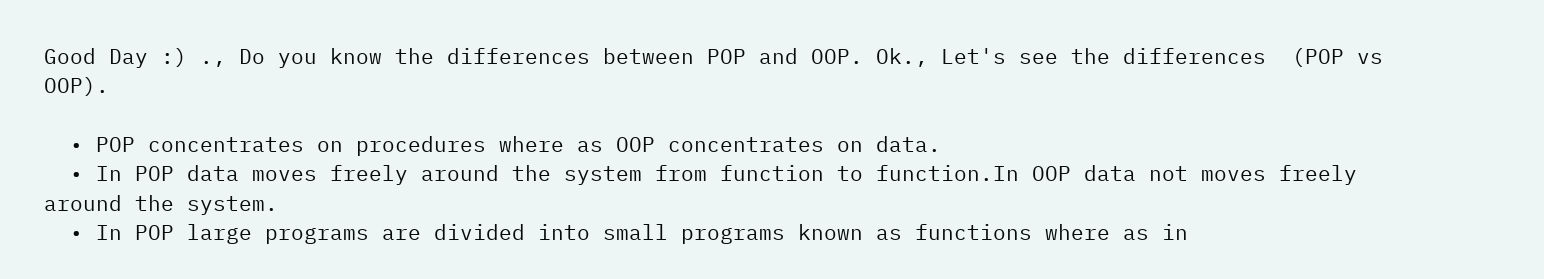Good Day :) ., Do you know the differences between POP and OOP. Ok., Let's see the differences  (POP vs OOP).

  • POP concentrates on procedures where as OOP concentrates on data.
  • In POP data moves freely around the system from function to function.In OOP data not moves freely around the system.
  • In POP large programs are divided into small programs known as functions where as in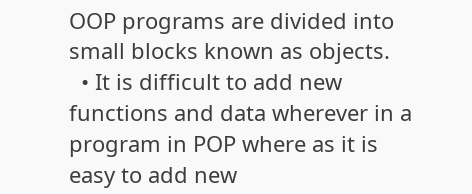OOP programs are divided into small blocks known as objects.
  • It is difficult to add new functions and data wherever in a program in POP where as it is easy to add new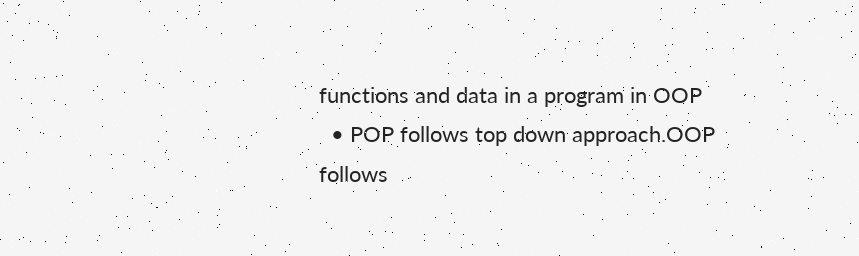functions and data in a program in OOP
  • POP follows top down approach.OOP follows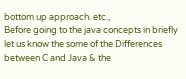bottom up approach. etc.,
Before going to the java concepts in briefly let us know the some of the Differences between C and Java & the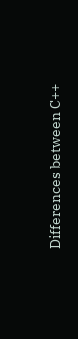Differences between C++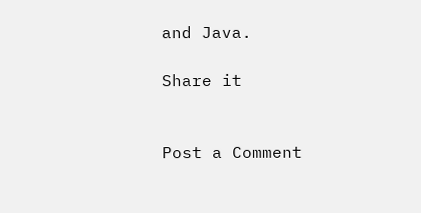and Java.

Share it


Post a Comment